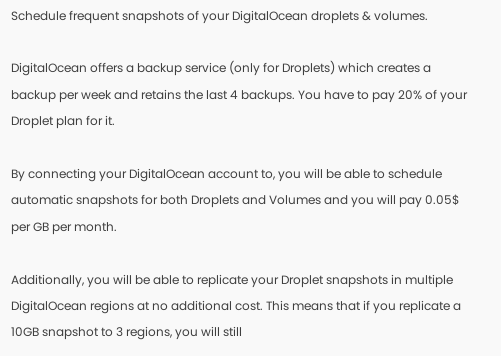Schedule frequent snapshots of your DigitalOcean droplets & volumes.

DigitalOcean offers a backup service (only for Droplets) which creates a backup per week and retains the last 4 backups. You have to pay 20% of your Droplet plan for it.

By connecting your DigitalOcean account to, you will be able to schedule automatic snapshots for both Droplets and Volumes and you will pay 0.05$ per GB per month.

Additionally, you will be able to replicate your Droplet snapshots in multiple DigitalOcean regions at no additional cost. This means that if you replicate a 10GB snapshot to 3 regions, you will still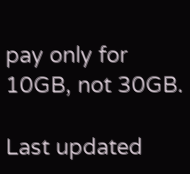pay only for 10GB, not 30GB.

Last updated